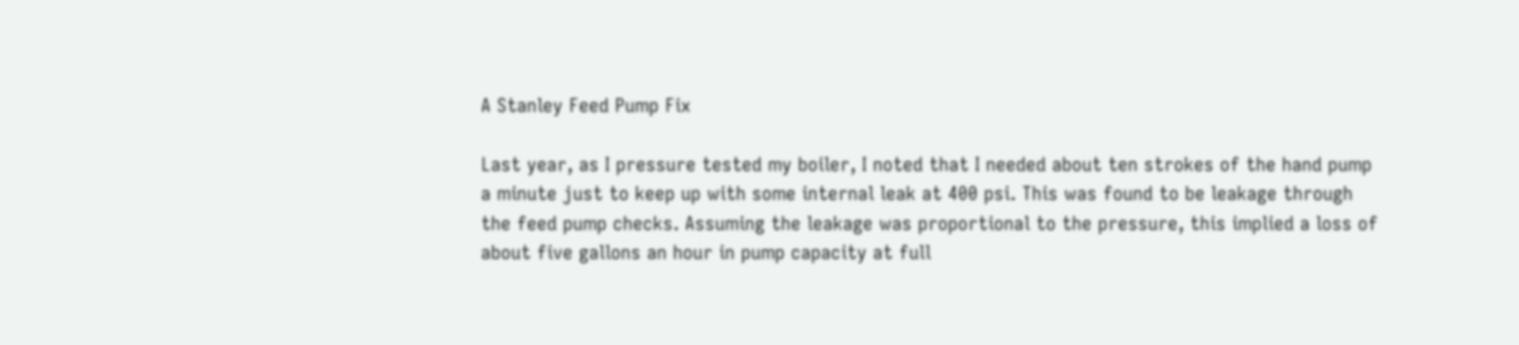A Stanley Feed Pump Fix

Last year, as I pressure tested my boiler, I noted that I needed about ten strokes of the hand pump a minute just to keep up with some internal leak at 400 psi. This was found to be leakage through the feed pump checks. Assuming the leakage was proportional to the pressure, this implied a loss of about five gallons an hour in pump capacity at full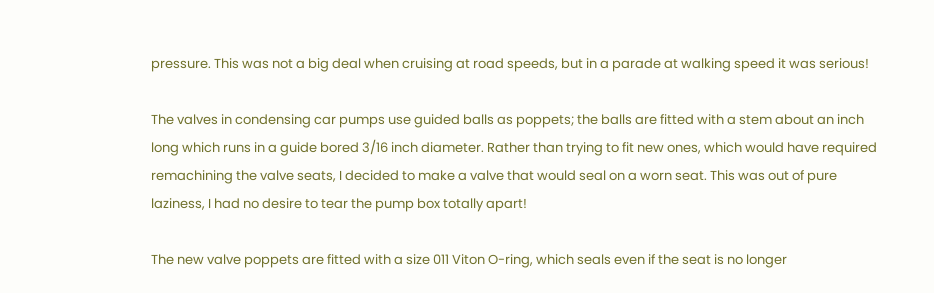pressure. This was not a big deal when cruising at road speeds, but in a parade at walking speed it was serious!

The valves in condensing car pumps use guided balls as poppets; the balls are fitted with a stem about an inch long which runs in a guide bored 3/16 inch diameter. Rather than trying to fit new ones, which would have required remachining the valve seats, I decided to make a valve that would seal on a worn seat. This was out of pure laziness, I had no desire to tear the pump box totally apart!

The new valve poppets are fitted with a size 011 Viton O-ring, which seals even if the seat is no longer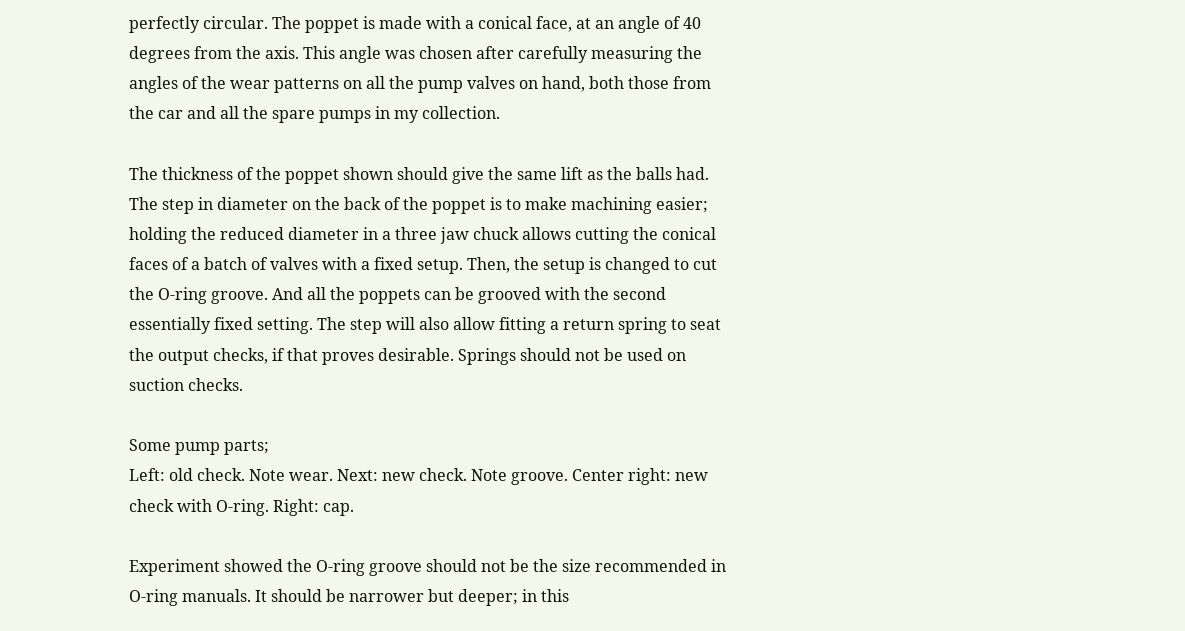perfectly circular. The poppet is made with a conical face, at an angle of 40 degrees from the axis. This angle was chosen after carefully measuring the angles of the wear patterns on all the pump valves on hand, both those from the car and all the spare pumps in my collection.

The thickness of the poppet shown should give the same lift as the balls had. The step in diameter on the back of the poppet is to make machining easier; holding the reduced diameter in a three jaw chuck allows cutting the conical faces of a batch of valves with a fixed setup. Then, the setup is changed to cut the O-ring groove. And all the poppets can be grooved with the second essentially fixed setting. The step will also allow fitting a return spring to seat the output checks, if that proves desirable. Springs should not be used on suction checks.

Some pump parts;
Left: old check. Note wear. Next: new check. Note groove. Center right: new check with O-ring. Right: cap.

Experiment showed the O-ring groove should not be the size recommended in O-ring manuals. It should be narrower but deeper; in this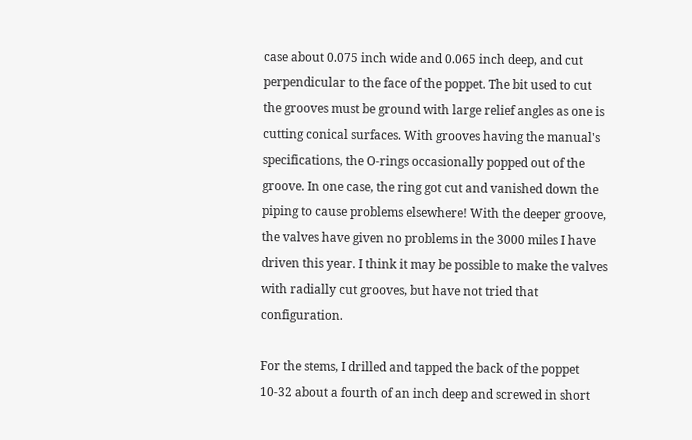case about 0.075 inch wide and 0.065 inch deep, and cut perpendicular to the face of the poppet. The bit used to cut the grooves must be ground with large relief angles as one is cutting conical surfaces. With grooves having the manual's specifications, the O-rings occasionally popped out of the groove. In one case, the ring got cut and vanished down the piping to cause problems elsewhere! With the deeper groove, the valves have given no problems in the 3000 miles I have driven this year. I think it may be possible to make the valves with radially cut grooves, but have not tried that configuration.

For the stems, I drilled and tapped the back of the poppet 10-32 about a fourth of an inch deep and screwed in short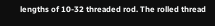lengths of 10-32 threaded rod. The rolled thread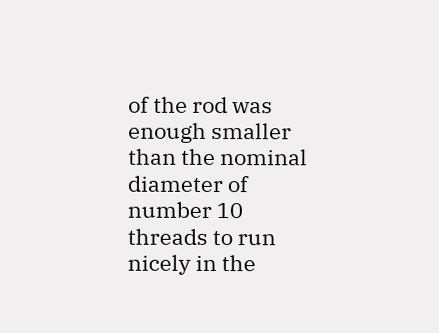of the rod was enough smaller than the nominal diameter of number 10 threads to run nicely in the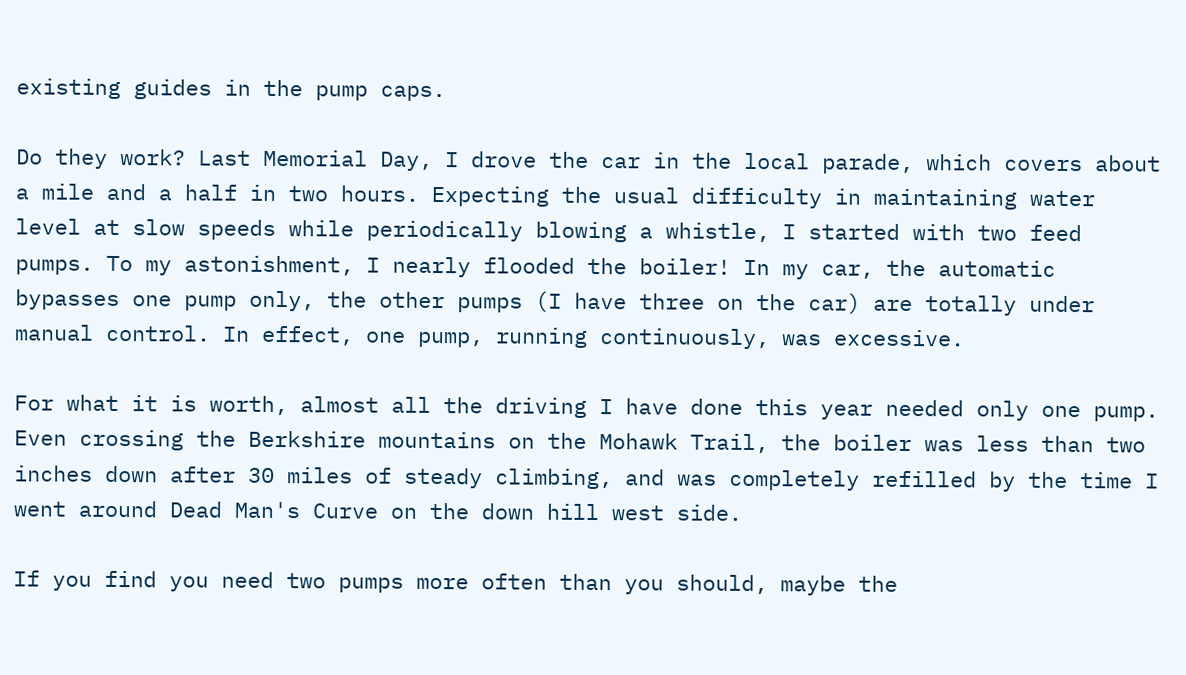existing guides in the pump caps.

Do they work? Last Memorial Day, I drove the car in the local parade, which covers about a mile and a half in two hours. Expecting the usual difficulty in maintaining water level at slow speeds while periodically blowing a whistle, I started with two feed pumps. To my astonishment, I nearly flooded the boiler! In my car, the automatic bypasses one pump only, the other pumps (I have three on the car) are totally under manual control. In effect, one pump, running continuously, was excessive.

For what it is worth, almost all the driving I have done this year needed only one pump. Even crossing the Berkshire mountains on the Mohawk Trail, the boiler was less than two inches down after 30 miles of steady climbing, and was completely refilled by the time I went around Dead Man's Curve on the down hill west side.

If you find you need two pumps more often than you should, maybe the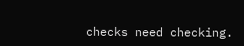checks need checking.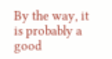By the way, it is probably a good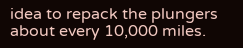idea to repack the plungers about every 10,000 miles.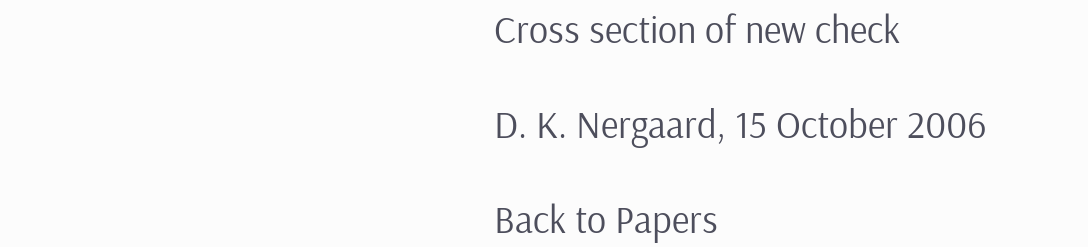Cross section of new check

D. K. Nergaard, 15 October 2006

Back to Papers